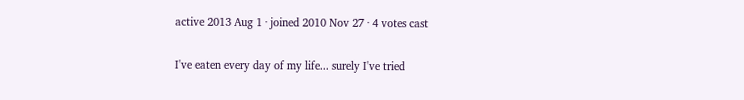active 2013 Aug 1 · joined 2010 Nov 27 · 4 votes cast

I've eaten every day of my life... surely I've tried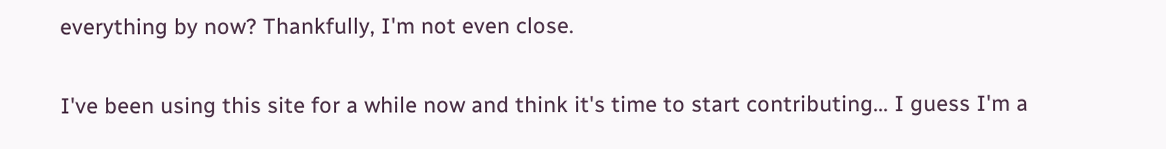everything by now? Thankfully, I'm not even close.

I've been using this site for a while now and think it's time to start contributing... I guess I'm a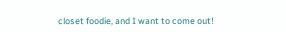closet foodie, and I want to come out!